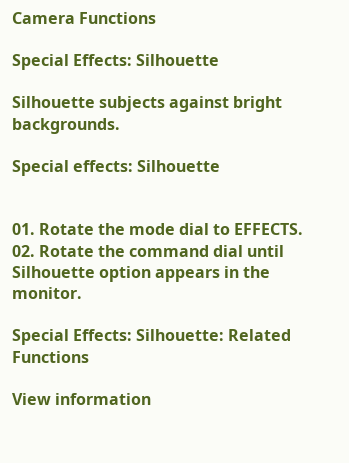Camera Functions

Special Effects: Silhouette

Silhouette subjects against bright backgrounds.

Special effects: Silhouette


01. Rotate the mode dial to EFFECTS.
02. Rotate the command dial until Silhouette option appears in the monitor.

Special Effects: Silhouette: Related Functions

View information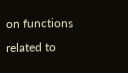on functions related to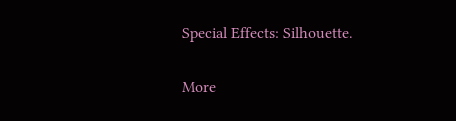Special Effects: Silhouette.

More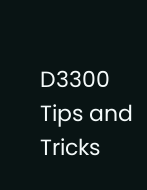D3300 Tips and Tricks